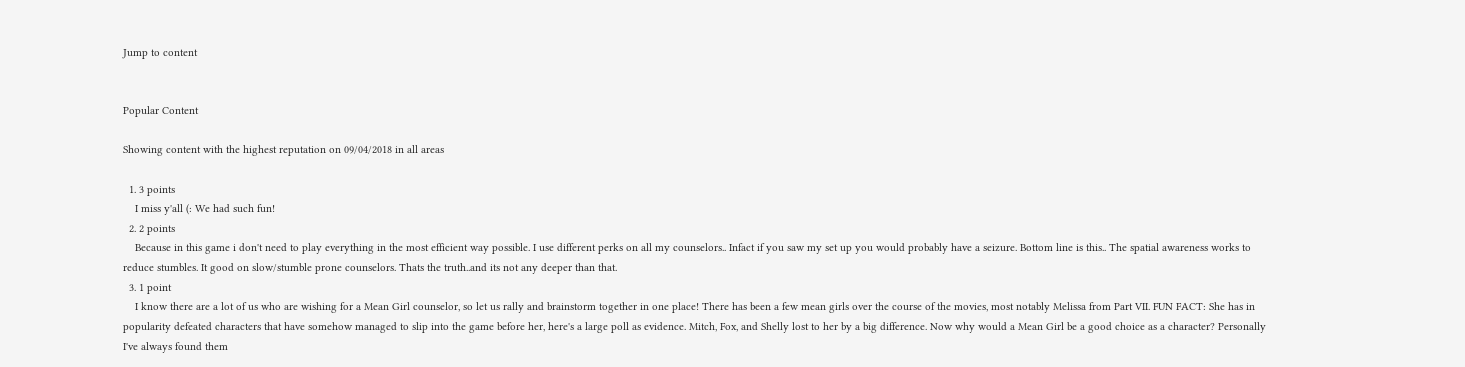Jump to content


Popular Content

Showing content with the highest reputation on 09/04/2018 in all areas

  1. 3 points
    I miss y'all (: We had such fun!
  2. 2 points
    Because in this game i don't need to play everything in the most efficient way possible. I use different perks on all my counselors.. Infact if you saw my set up you would probably have a seizure. Bottom line is this.. The spatial awareness works to reduce stumbles. It good on slow/stumble prone counselors. Thats the truth..and its not any deeper than that.
  3. 1 point
    I know there are a lot of us who are wishing for a Mean Girl counselor, so let us rally and brainstorm together in one place! There has been a few mean girls over the course of the movies, most notably Melissa from Part VII. FUN FACT: She has in popularity defeated characters that have somehow managed to slip into the game before her, here's a large poll as evidence. Mitch, Fox, and Shelly lost to her by a big difference. Now why would a Mean Girl be a good choice as a character? Personally I've always found them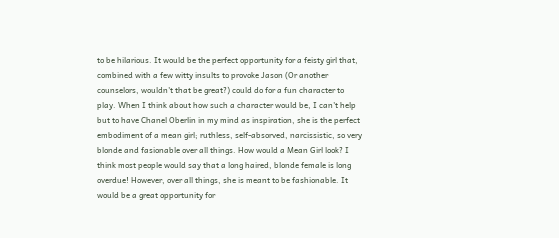to be hilarious. It would be the perfect opportunity for a feisty girl that, combined with a few witty insults to provoke Jason (Or another counselors, wouldn't that be great?) could do for a fun character to play. When I think about how such a character would be, I can't help but to have Chanel Oberlin in my mind as inspiration, she is the perfect embodiment of a mean girl; ruthless, self-absorved, narcissistic, so very blonde and fasionable over all things. How would a Mean Girl look? I think most people would say that a long haired, blonde female is long overdue! However, over all things, she is meant to be fashionable. It would be a great opportunity for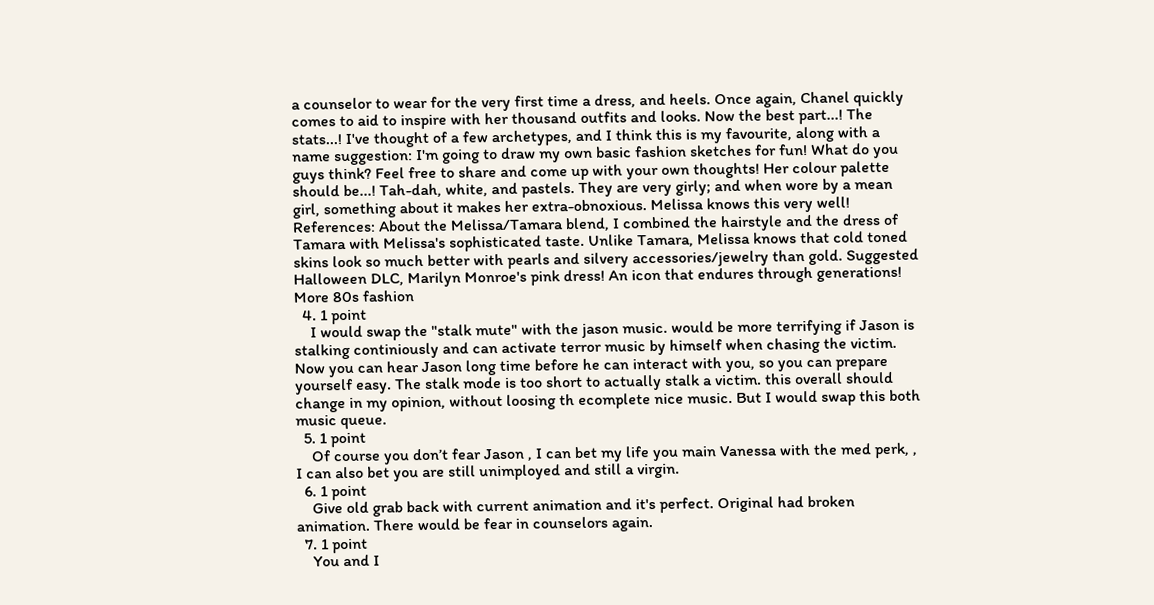a counselor to wear for the very first time a dress, and heels. Once again, Chanel quickly comes to aid to inspire with her thousand outfits and looks. Now the best part...! The stats...! I've thought of a few archetypes, and I think this is my favourite, along with a name suggestion: I'm going to draw my own basic fashion sketches for fun! What do you guys think? Feel free to share and come up with your own thoughts! Her colour palette should be...! Tah-dah, white, and pastels. They are very girly; and when wore by a mean girl, something about it makes her extra-obnoxious. Melissa knows this very well! References: About the Melissa/Tamara blend, I combined the hairstyle and the dress of Tamara with Melissa's sophisticated taste. Unlike Tamara, Melissa knows that cold toned skins look so much better with pearls and silvery accessories/jewelry than gold. Suggested Halloween DLC, Marilyn Monroe's pink dress! An icon that endures through generations! More 80s fashion
  4. 1 point
    I would swap the "stalk mute" with the jason music. would be more terrifying if Jason is stalking continiously and can activate terror music by himself when chasing the victim. Now you can hear Jason long time before he can interact with you, so you can prepare yourself easy. The stalk mode is too short to actually stalk a victim. this overall should change in my opinion, without loosing th ecomplete nice music. But I would swap this both music queue.
  5. 1 point
    Of course you don’t fear Jason , I can bet my life you main Vanessa with the med perk, , I can also bet you are still unimployed and still a virgin.
  6. 1 point
    Give old grab back with current animation and it's perfect. Original had broken animation. There would be fear in counselors again.
  7. 1 point
    You and I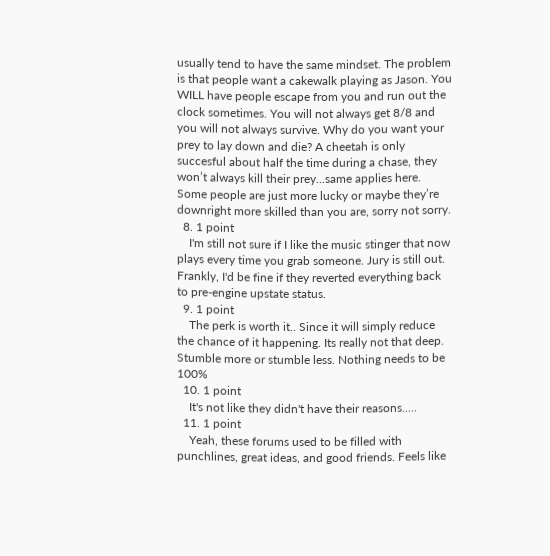usually tend to have the same mindset. The problem is that people want a cakewalk playing as Jason. You WILL have people escape from you and run out the clock sometimes. You will not always get 8/8 and you will not always survive. Why do you want your prey to lay down and die? A cheetah is only succesful about half the time during a chase, they won’t always kill their prey...same applies here. Some people are just more lucky or maybe they’re downright more skilled than you are, sorry not sorry.
  8. 1 point
    I'm still not sure if I like the music stinger that now plays every time you grab someone. Jury is still out. Frankly, I'd be fine if they reverted everything back to pre-engine upstate status.
  9. 1 point
    The perk is worth it.. Since it will simply reduce the chance of it happening. Its really not that deep. Stumble more or stumble less. Nothing needs to be 100%
  10. 1 point
    It's not like they didn't have their reasons.....
  11. 1 point
    Yeah, these forums used to be filled with punchlines, great ideas, and good friends. Feels like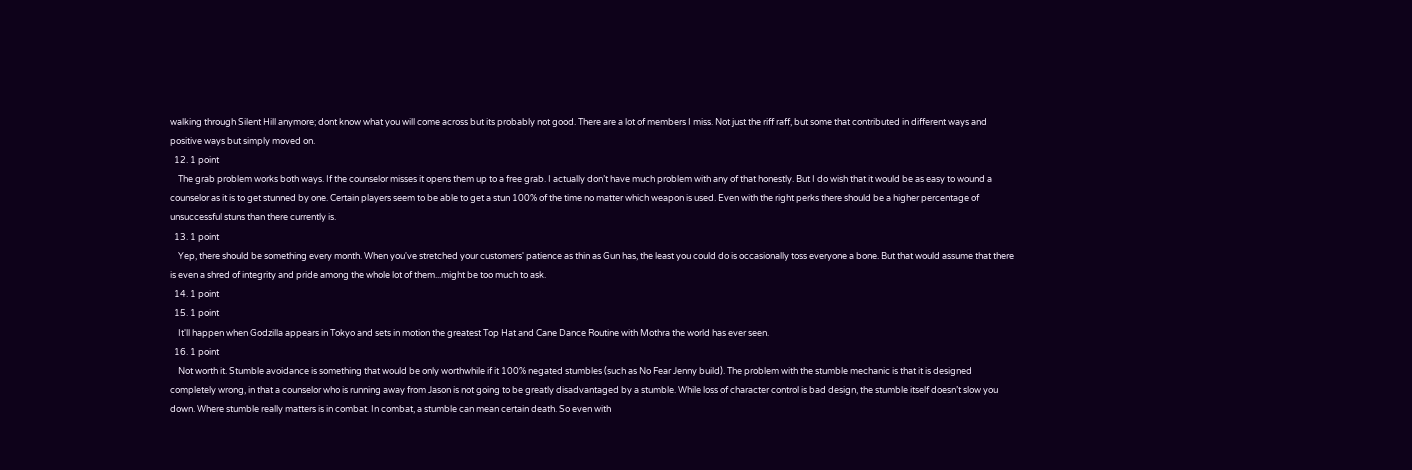walking through Silent Hill anymore; dont know what you will come across but its probably not good. There are a lot of members I miss. Not just the riff raff, but some that contributed in different ways and positive ways but simply moved on.
  12. 1 point
    The grab problem works both ways. If the counselor misses it opens them up to a free grab. I actually don’t have much problem with any of that honestly. But I do wish that it would be as easy to wound a counselor as it is to get stunned by one. Certain players seem to be able to get a stun 100% of the time no matter which weapon is used. Even with the right perks there should be a higher percentage of unsuccessful stuns than there currently is.
  13. 1 point
    Yep, there should be something every month. When you've stretched your customers' patience as thin as Gun has, the least you could do is occasionally toss everyone a bone. But that would assume that there is even a shred of integrity and pride among the whole lot of them...might be too much to ask.
  14. 1 point
  15. 1 point
    It'll happen when Godzilla appears in Tokyo and sets in motion the greatest Top Hat and Cane Dance Routine with Mothra the world has ever seen.
  16. 1 point
    Not worth it. Stumble avoidance is something that would be only worthwhile if it 100% negated stumbles (such as No Fear Jenny build). The problem with the stumble mechanic is that it is designed completely wrong, in that a counselor who is running away from Jason is not going to be greatly disadvantaged by a stumble. While loss of character control is bad design, the stumble itself doesn’t slow you down. Where stumble really matters is in combat. In combat, a stumble can mean certain death. So even with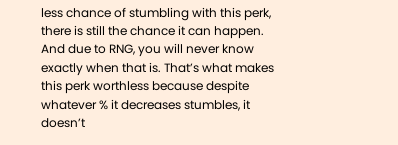less chance of stumbling with this perk, there is still the chance it can happen. And due to RNG, you will never know exactly when that is. That’s what makes this perk worthless because despite whatever % it decreases stumbles, it doesn’t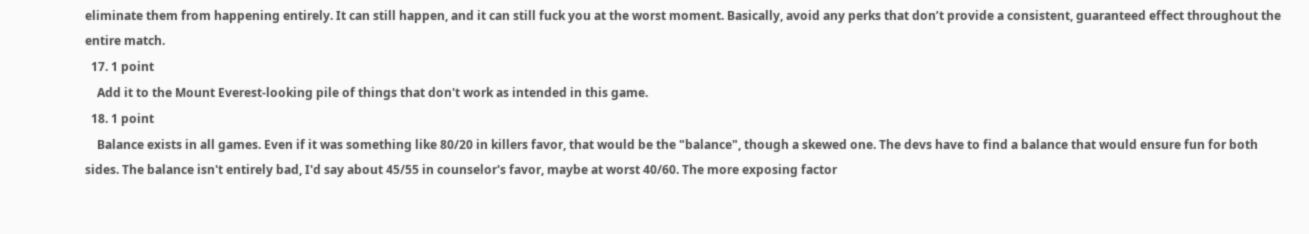eliminate them from happening entirely. It can still happen, and it can still fuck you at the worst moment. Basically, avoid any perks that don’t provide a consistent, guaranteed effect throughout the entire match.
  17. 1 point
    Add it to the Mount Everest-looking pile of things that don't work as intended in this game.
  18. 1 point
    Balance exists in all games. Even if it was something like 80/20 in killers favor, that would be the "balance", though a skewed one. The devs have to find a balance that would ensure fun for both sides. The balance isn't entirely bad, I'd say about 45/55 in counselor's favor, maybe at worst 40/60. The more exposing factor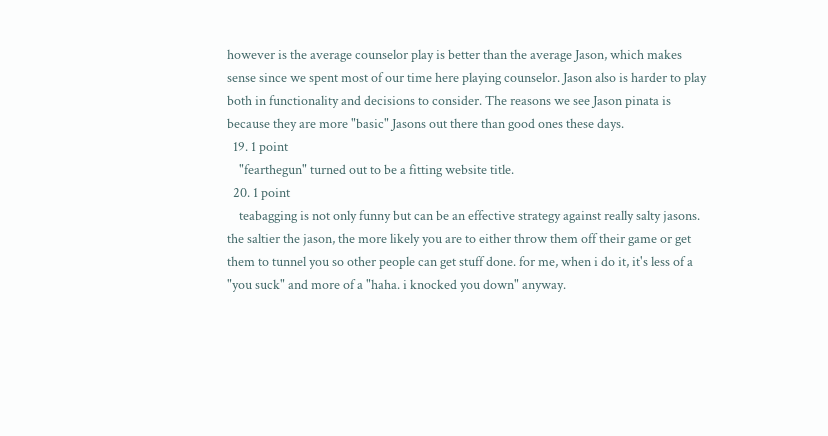however is the average counselor play is better than the average Jason, which makes sense since we spent most of our time here playing counselor. Jason also is harder to play both in functionality and decisions to consider. The reasons we see Jason pinata is because they are more "basic" Jasons out there than good ones these days.
  19. 1 point
    "fearthegun" turned out to be a fitting website title.
  20. 1 point
    teabagging is not only funny but can be an effective strategy against really salty jasons. the saltier the jason, the more likely you are to either throw them off their game or get them to tunnel you so other people can get stuff done. for me, when i do it, it's less of a "you suck" and more of a "haha. i knocked you down" anyway.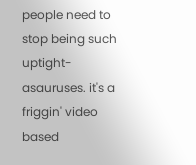people need to stop being such uptight-asauruses. it's a friggin' video based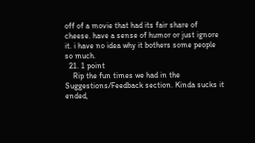off of a movie that had its fair share of cheese. have a sense of humor or just ignore it. i have no idea why it bothers some people so much.
  21. 1 point
    Rip the fun times we had in the Suggestions/Feedback section. Kinda sucks it ended,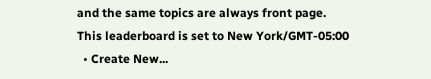and the same topics are always front page.
This leaderboard is set to New York/GMT-05:00
  • Create New...